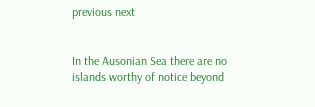previous next


In the Ausonian Sea there are no islands worthy of notice beyond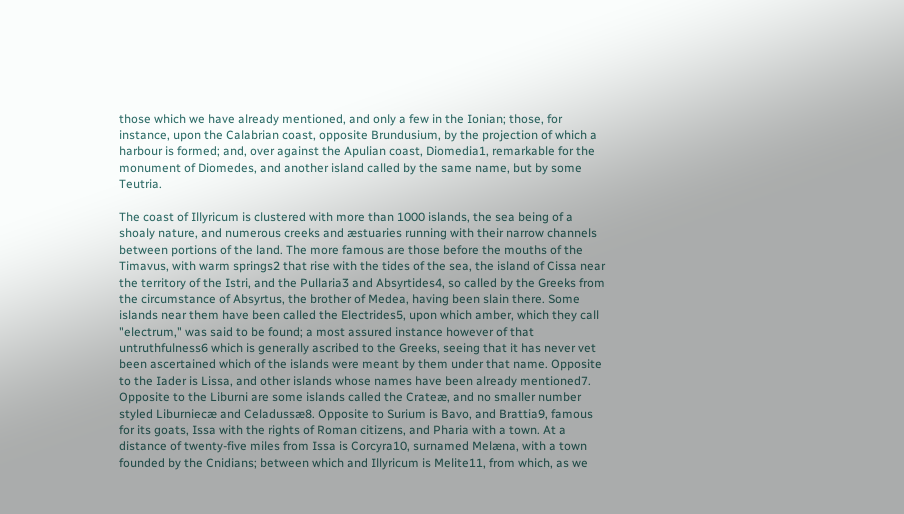those which we have already mentioned, and only a few in the Ionian; those, for instance, upon the Calabrian coast, opposite Brundusium, by the projection of which a harbour is formed; and, over against the Apulian coast, Diomedia1, remarkable for the monument of Diomedes, and another island called by the same name, but by some Teutria.

The coast of Illyricum is clustered with more than 1000 islands, the sea being of a shoaly nature, and numerous creeks and æstuaries running with their narrow channels between portions of the land. The more famous are those before the mouths of the Timavus, with warm springs2 that rise with the tides of the sea, the island of Cissa near the territory of the Istri, and the Pullaria3 and Absyrtides4, so called by the Greeks from the circumstance of Absyrtus, the brother of Medea, having been slain there. Some islands near them have been called the Electrides5, upon which amber, which they call "electrum," was said to be found; a most assured instance however of that untruthfulness6 which is generally ascribed to the Greeks, seeing that it has never vet been ascertained which of the islands were meant by them under that name. Opposite to the Iader is Lissa, and other islands whose names have been already mentioned7. Opposite to the Liburni are some islands called the Crateæ, and no smaller number styled Liburniecæ and Celadussæ8. Opposite to Surium is Bavo, and Brattia9, famous for its goats, Issa with the rights of Roman citizens, and Pharia with a town. At a distance of twenty-five miles from Issa is Corcyra10, surnamed Melæna, with a town founded by the Cnidians; between which and Illyricum is Melite11, from which, as we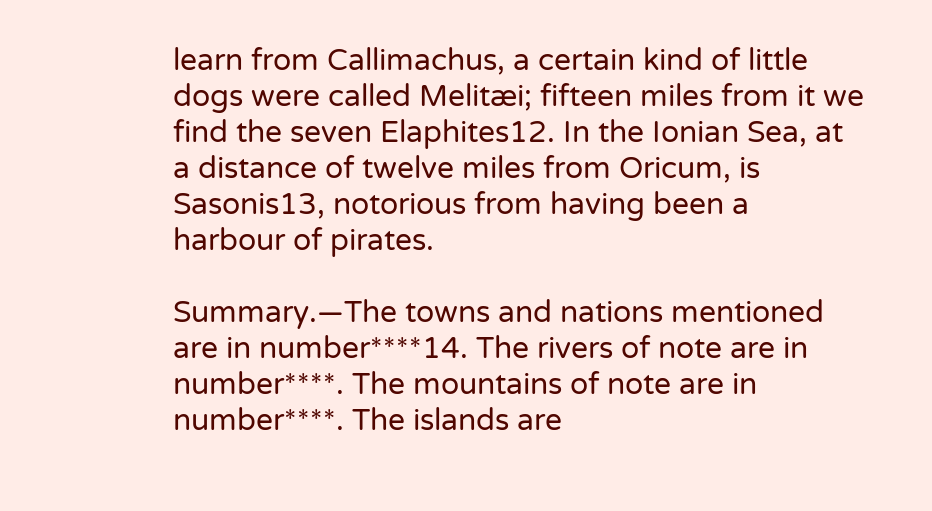learn from Callimachus, a certain kind of little dogs were called Melitæi; fifteen miles from it we find the seven Elaphites12. In the Ionian Sea, at a distance of twelve miles from Oricum, is Sasonis13, notorious from having been a harbour of pirates.

Summary.—The towns and nations mentioned are in number****14. The rivers of note are in number****. The mountains of note are in number****. The islands are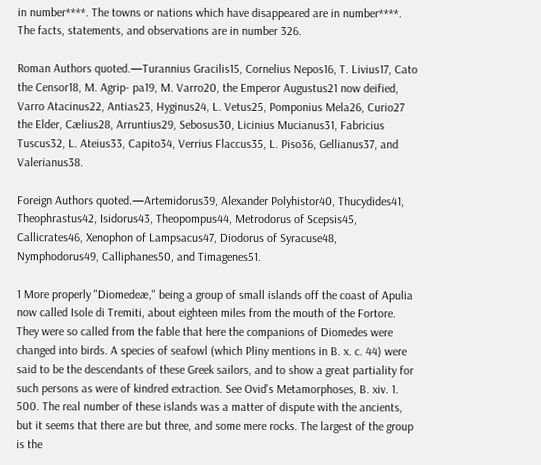in number****. The towns or nations which have disappeared are in number****. The facts, statements, and observations are in number 326.

Roman Authors quoted.—Turannius Gracilis15, Cornelius Nepos16, T. Livius17, Cato the Censor18, M. Agrip- pa19, M. Varro20, the Emperor Augustus21 now deified, Varro Atacinus22, Antias23, Hyginus24, L. Vetus25, Pomponius Mela26, Curio27 the Elder, Cælius28, Arruntius29, Sebosus30, Licinius Mucianus31, Fabricius Tuscus32, L. Ateius33, Capito34, Verrius Flaccus35, L. Piso36, Gellianus37, and Valerianus38.

Foreign Authors quoted.—Artemidorus39, Alexander Polyhistor40, Thucydides41, Theophrastus42, Isidorus43, Theopompus44, Metrodorus of Scepsis45, Callicrates46, Xenophon of Lampsacus47, Diodorus of Syracuse48, Nymphodorus49, Calliphanes50, and Timagenes51.

1 More properly "Diomedeæ," being a group of small islands off the coast of Apulia now called Isole di Tremiti, about eighteen miles from the mouth of the Fortore. They were so called from the fable that here the companions of Diomedes were changed into birds. A species of seafowl (which Pliny mentions in B. x. c. 44) were said to be the descendants of these Greek sailors, and to show a great partiality for such persons as were of kindred extraction. See Ovid's Metamorphoses, B. xiv. 1. 500. The real number of these islands was a matter of dispute with the ancients, but it seems that there are but three, and some mere rocks. The largest of the group is the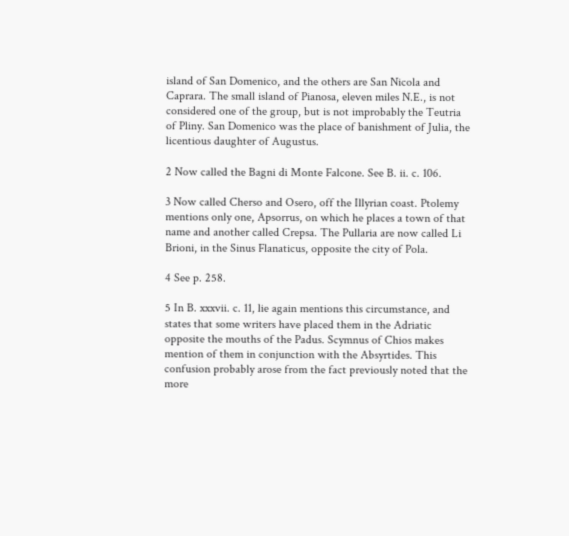island of San Domenico, and the others are San Nicola and Caprara. The small island of Pianosa, eleven miles N.E., is not considered one of the group, but is not improbably the Teutria of Pliny. San Domenico was the place of banishment of Julia, the licentious daughter of Augustus.

2 Now called the Bagni di Monte Falcone. See B. ii. c. 106.

3 Now called Cherso and Osero, off the Illyrian coast. Ptolemy mentions only one, Apsorrus, on which he places a town of that name and another called Crepsa. The Pullaria are now called Li Brioni, in the Sinus Flanaticus, opposite the city of Pola.

4 See p. 258.

5 In B. xxxvii. c. 11, lie again mentions this circumstance, and states that some writers have placed them in the Adriatic opposite the mouths of the Padus. Scymnus of Chios makes mention of them in conjunction with the Absyrtides. This confusion probably arose from the fact previously noted that the more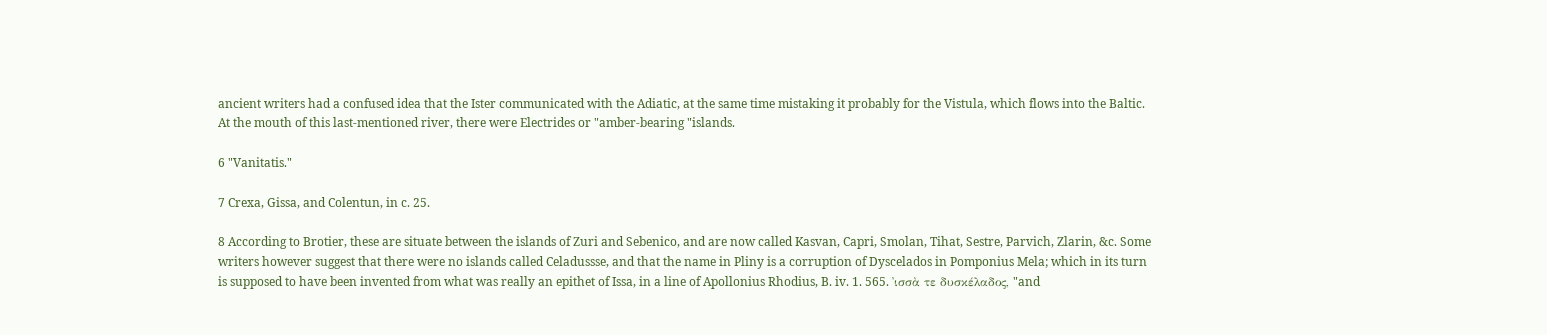ancient writers had a confused idea that the Ister communicated with the Adiatic, at the same time mistaking it probably for the Vistula, which flows into the Baltic. At the mouth of this last-mentioned river, there were Electrides or "amber-bearing "islands.

6 "Vanitatis."

7 Crexa, Gissa, and Colentun, in c. 25.

8 According to Brotier, these are situate between the islands of Zuri and Sebenico, and are now called Kasvan, Capri, Smolan, Tihat, Sestre, Parvich, Zlarin, &c. Some writers however suggest that there were no islands called Celadussse, and that the name in Pliny is a corruption of Dyscelados in Pomponius Mela; which in its turn is supposed to have been invented from what was really an epithet of Issa, in a line of Apollonius Rhodius, B. iv. 1. 565. ᾿ισσὰ τε δυσκέλαδος, "and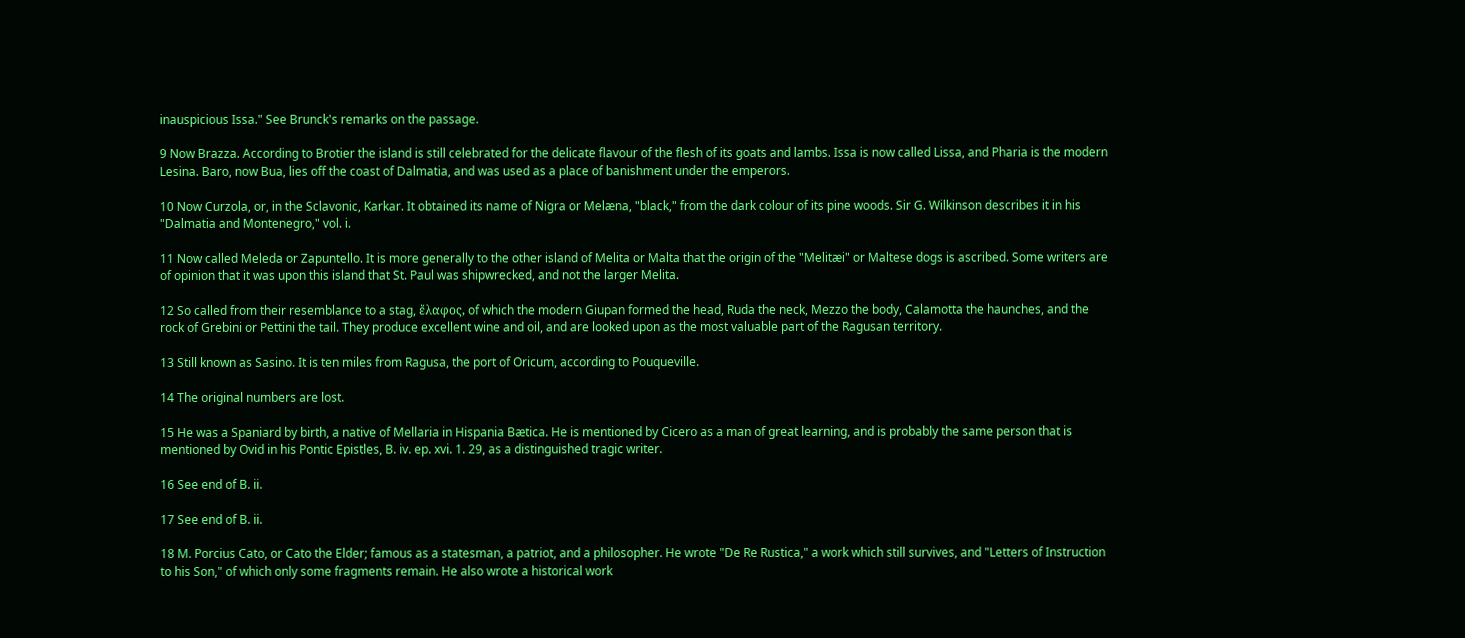inauspicious Issa." See Brunck's remarks on the passage.

9 Now Brazza. According to Brotier the island is still celebrated for the delicate flavour of the flesh of its goats and lambs. Issa is now called Lissa, and Pharia is the modern Lesina. Baro, now Bua, lies off the coast of Dalmatia, and was used as a place of banishment under the emperors.

10 Now Curzola, or, in the Sclavonic, Karkar. It obtained its name of Nigra or Melæna, "black," from the dark colour of its pine woods. Sir G. Wilkinson describes it in his "Dalmatia and Montenegro," vol. i.

11 Now called Meleda or Zapuntello. It is more generally to the other island of Melita or Malta that the origin of the "Melitæi" or Maltese dogs is ascribed. Some writers are of opinion that it was upon this island that St. Paul was shipwrecked, and not the larger Melita.

12 So called from their resemblance to a stag, ἔλαφος, of which the modern Giupan formed the head, Ruda the neck, Mezzo the body, Calamotta the haunches, and the rock of Grebini or Pettini the tail. They produce excellent wine and oil, and are looked upon as the most valuable part of the Ragusan territory.

13 Still known as Sasino. It is ten miles from Ragusa, the port of Oricum, according to Pouqueville.

14 The original numbers are lost.

15 He was a Spaniard by birth, a native of Mellaria in Hispania Bætica. He is mentioned by Cicero as a man of great learning, and is probably the same person that is mentioned by Ovid in his Pontic Epistles, B. iv. ep. xvi. 1. 29, as a distinguished tragic writer.

16 See end of B. ii.

17 See end of B. ii.

18 M. Porcius Cato, or Cato the Elder; famous as a statesman, a patriot, and a philosopher. He wrote "De Re Rustica," a work which still survives, and "Letters of Instruction to his Son," of which only some fragments remain. He also wrote a historical work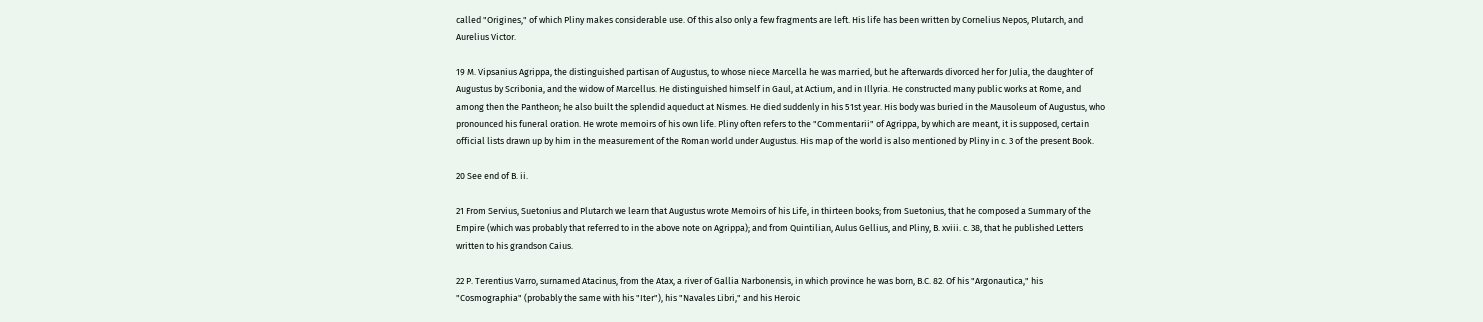called "Origines," of which Pliny makes considerable use. Of this also only a few fragments are left. His life has been written by Cornelius Nepos, Plutarch, and Aurelius Victor.

19 M. Vipsanius Agrippa, the distinguished partisan of Augustus, to whose niece Marcella he was married, but he afterwards divorced her for Julia, the daughter of Augustus by Scribonia, and the widow of Marcellus. He distinguished himself in Gaul, at Actium, and in Illyria. He constructed many public works at Rome, and among then the Pantheon; he also built the splendid aqueduct at Nismes. He died suddenly in his 51st year. His body was buried in the Mausoleum of Augustus, who pronounced his funeral oration. He wrote memoirs of his own life. Pliny often refers to the "Commentarii" of Agrippa, by which are meant, it is supposed, certain official lists drawn up by him in the measurement of the Roman world under Augustus. His map of the world is also mentioned by Pliny in c. 3 of the present Book.

20 See end of B. ii.

21 From Servius, Suetonius and Plutarch we learn that Augustus wrote Memoirs of his Life, in thirteen books; from Suetonius, that he composed a Summary of the Empire (which was probably that referred to in the above note on Agrippa); and from Quintilian, Aulus Gellius, and Pliny, B. xviii. c. 38, that he published Letters written to his grandson Caius.

22 P. Terentius Varro, surnamed Atacinus, from the Atax, a river of Gallia Narbonensis, in which province he was born, B.C. 82. Of his "Argonautica," his "Cosmographia" (probably the same with his "Iter"), his "Navales Libri," and his Heroic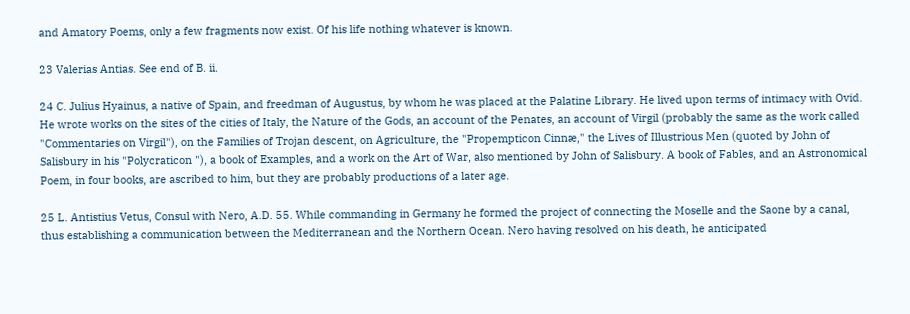and Amatory Poems, only a few fragments now exist. Of his life nothing whatever is known.

23 Valerias Antias. See end of B. ii.

24 C. Julius Hyainus, a native of Spain, and freedman of Augustus, by whom he was placed at the Palatine Library. He lived upon terms of intimacy with Ovid. He wrote works on the sites of the cities of Italy, the Nature of the Gods, an account of the Penates, an account of Virgil (probably the same as the work called "Commentaries on Virgil"), on the Families of Trojan descent, on Agriculture, the "Propempticon Cinnæ," the Lives of Illustrious Men (quoted by John of Salisbury in his "Polycraticon "), a book of Examples, and a work on the Art of War, also mentioned by John of Salisbury. A book of Fables, and an Astronomical Poem, in four books, are ascribed to him, but they are probably productions of a later age.

25 L. Antistius Vetus, Consul with Nero, A.D. 55. While commanding in Germany he formed the project of connecting the Moselle and the Saone by a canal, thus establishing a communication between the Mediterranean and the Northern Ocean. Nero having resolved on his death, he anticipated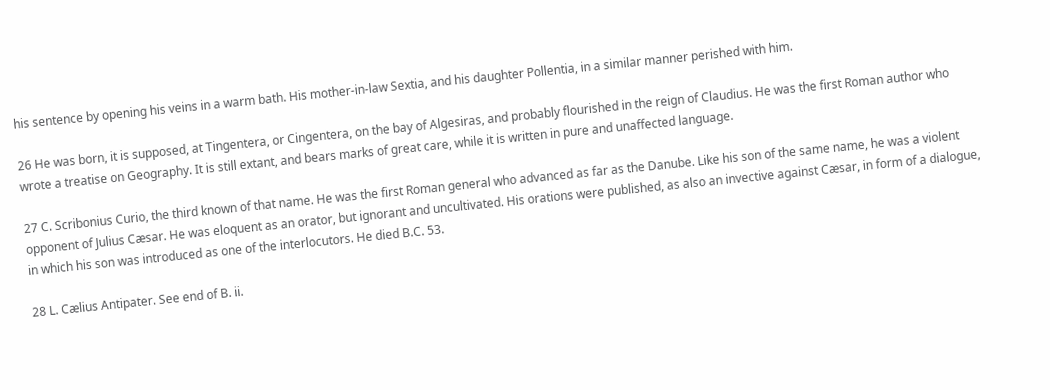his sentence by opening his veins in a warm bath. His mother-in-law Sextia, and his daughter Pollentia, in a similar manner perished with him.

26 He was born, it is supposed, at Tingentera, or Cingentera, on the bay of Algesiras, and probably flourished in the reign of Claudius. He was the first Roman author who wrote a treatise on Geography. It is still extant, and bears marks of great care, while it is written in pure and unaffected language.

27 C. Scribonius Curio, the third known of that name. He was the first Roman general who advanced as far as the Danube. Like his son of the same name, he was a violent opponent of Julius Cæsar. He was eloquent as an orator, but ignorant and uncultivated. His orations were published, as also an invective against Cæsar, in form of a dialogue, in which his son was introduced as one of the interlocutors. He died B.C. 53.

28 L. Cælius Antipater. See end of B. ii.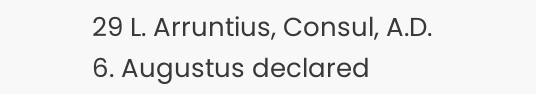29 L. Arruntius, Consul, A.D. 6. Augustus declared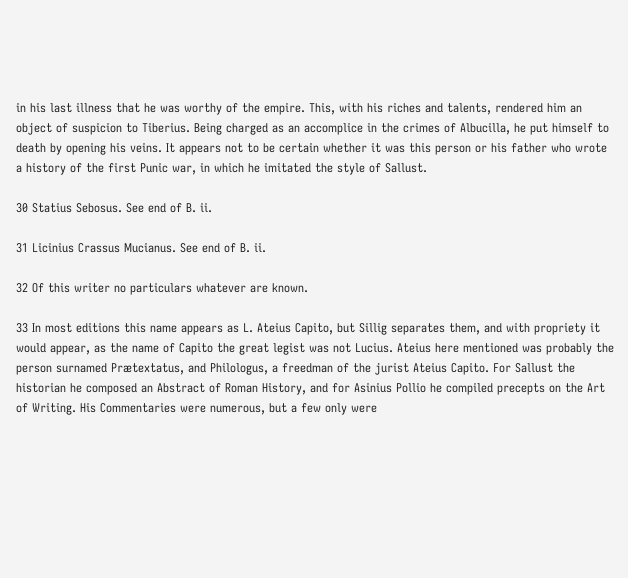in his last illness that he was worthy of the empire. This, with his riches and talents, rendered him an object of suspicion to Tiberius. Being charged as an accomplice in the crimes of Albucilla, he put himself to death by opening his veins. It appears not to be certain whether it was this person or his father who wrote a history of the first Punic war, in which he imitated the style of Sallust.

30 Statius Sebosus. See end of B. ii.

31 Licinius Crassus Mucianus. See end of B. ii.

32 Of this writer no particulars whatever are known.

33 In most editions this name appears as L. Ateius Capito, but Sillig separates them, and with propriety it would appear, as the name of Capito the great legist was not Lucius. Ateius here mentioned was probably the person surnamed Prætextatus, and Philologus, a freedman of the jurist Ateius Capito. For Sallust the historian he composed an Abstract of Roman History, and for Asinius Pollio he compiled precepts on the Art of Writing. His Commentaries were numerous, but a few only were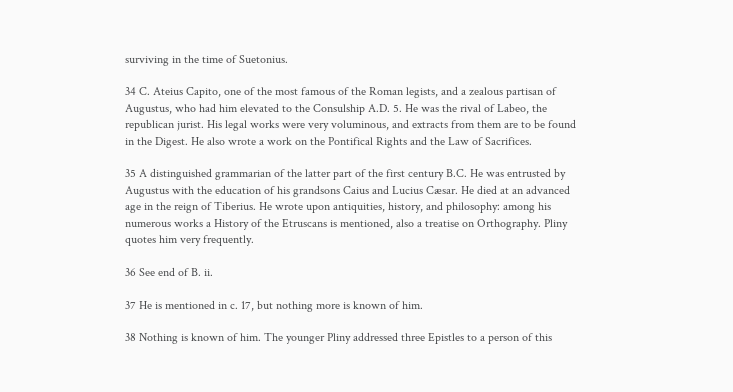surviving in the time of Suetonius.

34 C. Ateius Capito, one of the most famous of the Roman legists, and a zealous partisan of Augustus, who had him elevated to the Consulship A.D. 5. He was the rival of Labeo, the republican jurist. His legal works were very voluminous, and extracts from them are to be found in the Digest. He also wrote a work on the Pontifical Rights and the Law of Sacrifices.

35 A distinguished grammarian of the latter part of the first century B.C. He was entrusted by Augustus with the education of his grandsons Caius and Lucius Cæsar. He died at an advanced age in the reign of Tiberius. He wrote upon antiquities, history, and philosophy: among his numerous works a History of the Etruscans is mentioned, also a treatise on Orthography. Pliny quotes him very frequently.

36 See end of B. ii.

37 He is mentioned in c. 17, but nothing more is known of him.

38 Nothing is known of him. The younger Pliny addressed three Epistles to a person of this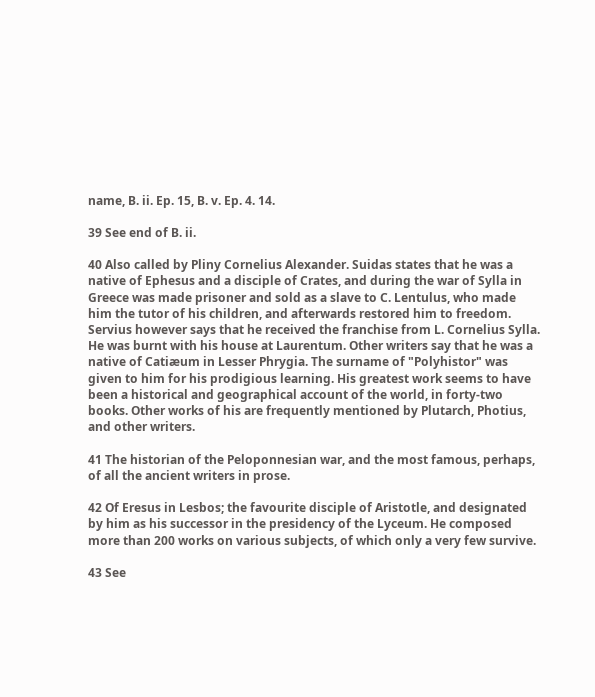name, B. ii. Ep. 15, B. v. Ep. 4. 14.

39 See end of B. ii.

40 Also called by Pliny Cornelius Alexander. Suidas states that he was a native of Ephesus and a disciple of Crates, and during the war of Sylla in Greece was made prisoner and sold as a slave to C. Lentulus, who made him the tutor of his children, and afterwards restored him to freedom. Servius however says that he received the franchise from L. Cornelius Sylla. He was burnt with his house at Laurentum. Other writers say that he was a native of Catiæum in Lesser Phrygia. The surname of "Polyhistor" was given to him for his prodigious learning. His greatest work seems to have been a historical and geographical account of the world, in forty-two books. Other works of his are frequently mentioned by Plutarch, Photius, and other writers.

41 The historian of the Peloponnesian war, and the most famous, perhaps, of all the ancient writers in prose.

42 Of Eresus in Lesbos; the favourite disciple of Aristotle, and designated by him as his successor in the presidency of the Lyceum. He composed more than 200 works on various subjects, of which only a very few survive.

43 See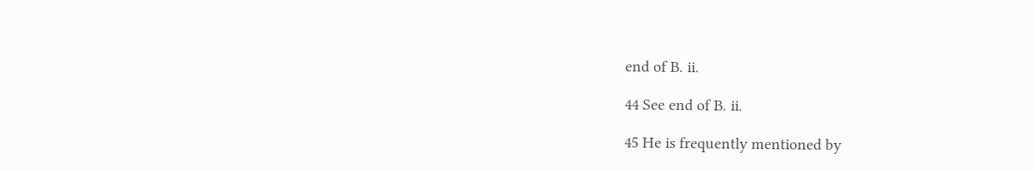end of B. ii.

44 See end of B. ii.

45 He is frequently mentioned by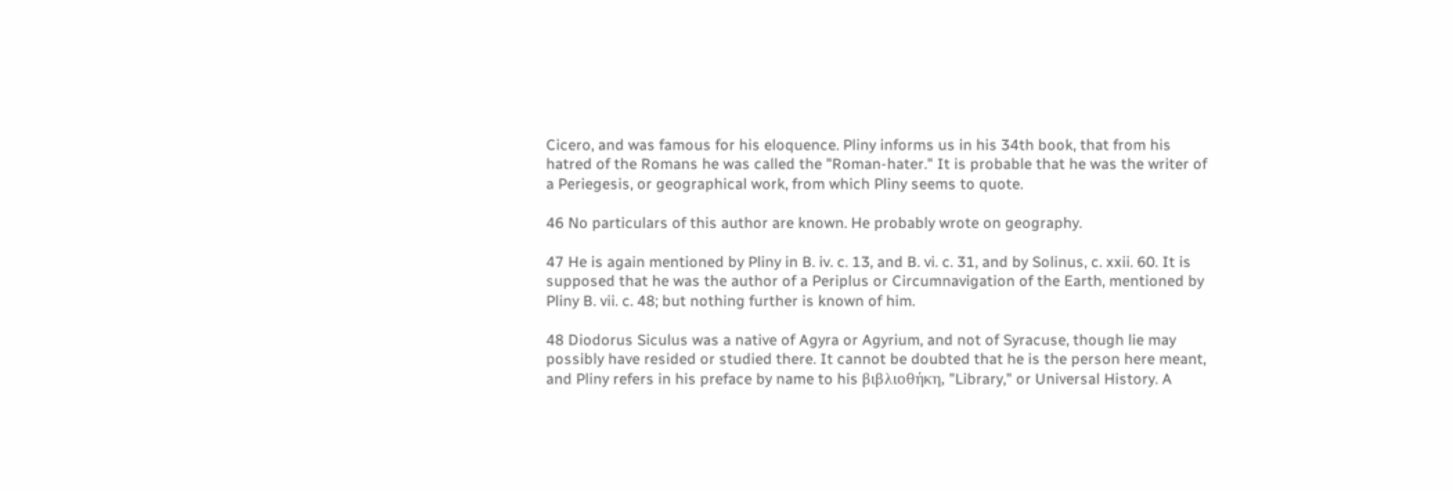Cicero, and was famous for his eloquence. Pliny informs us in his 34th book, that from his hatred of the Romans he was called the "Roman-hater." It is probable that he was the writer of a Periegesis, or geographical work, from which Pliny seems to quote.

46 No particulars of this author are known. He probably wrote on geography.

47 He is again mentioned by Pliny in B. iv. c. 13, and B. vi. c. 31, and by Solinus, c. xxii. 60. It is supposed that he was the author of a Periplus or Circumnavigation of the Earth, mentioned by Pliny B. vii. c. 48; but nothing further is known of him.

48 Diodorus Siculus was a native of Agyra or Agyrium, and not of Syracuse, though lie may possibly have resided or studied there. It cannot be doubted that he is the person here meant, and Pliny refers in his preface by name to his βιβλιοθήκη, "Library," or Universal History. A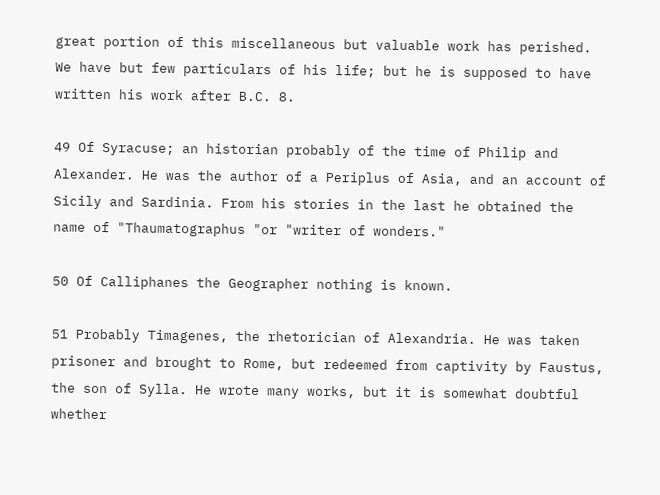great portion of this miscellaneous but valuable work has perished. We have but few particulars of his life; but he is supposed to have written his work after B.C. 8.

49 Of Syracuse; an historian probably of the time of Philip and Alexander. He was the author of a Periplus of Asia, and an account of Sicily and Sardinia. From his stories in the last he obtained the name of "Thaumatographus "or "writer of wonders."

50 Of Calliphanes the Geographer nothing is known.

51 Probably Timagenes, the rhetorician of Alexandria. He was taken prisoner and brought to Rome, but redeemed from captivity by Faustus, the son of Sylla. He wrote many works, but it is somewhat doubtful whether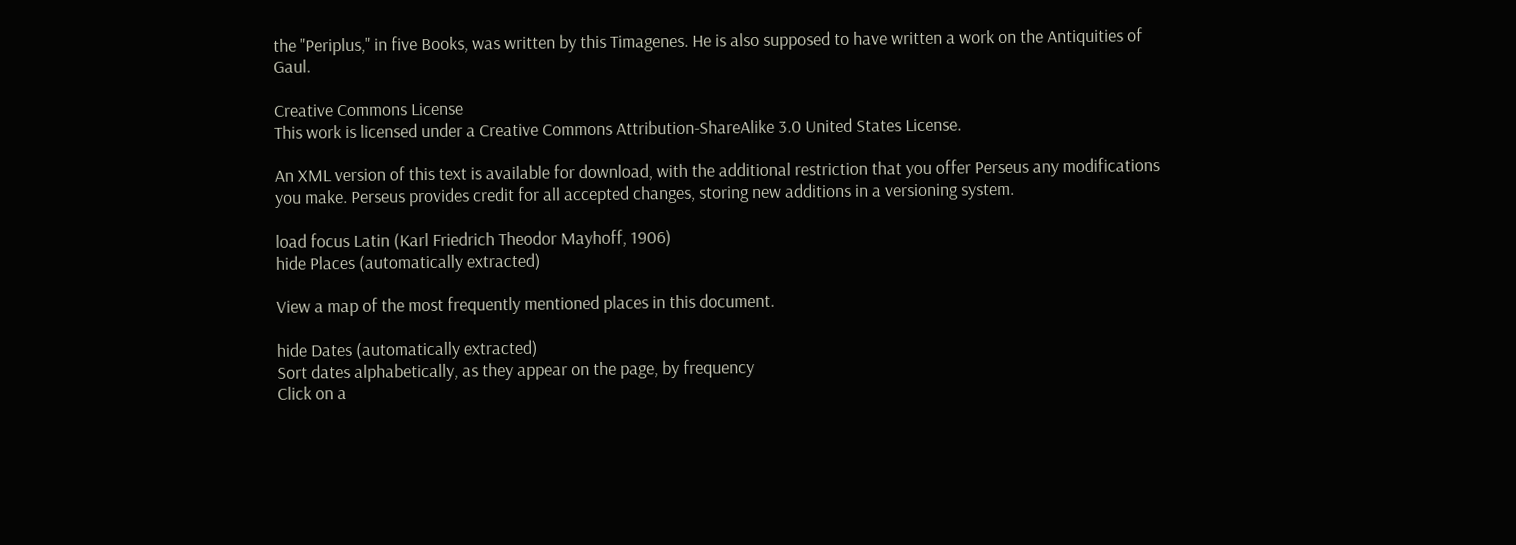the "Periplus," in five Books, was written by this Timagenes. He is also supposed to have written a work on the Antiquities of Gaul.

Creative Commons License
This work is licensed under a Creative Commons Attribution-ShareAlike 3.0 United States License.

An XML version of this text is available for download, with the additional restriction that you offer Perseus any modifications you make. Perseus provides credit for all accepted changes, storing new additions in a versioning system.

load focus Latin (Karl Friedrich Theodor Mayhoff, 1906)
hide Places (automatically extracted)

View a map of the most frequently mentioned places in this document.

hide Dates (automatically extracted)
Sort dates alphabetically, as they appear on the page, by frequency
Click on a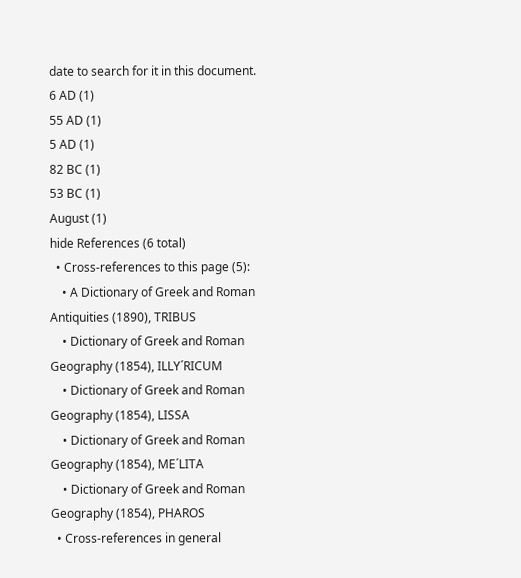date to search for it in this document.
6 AD (1)
55 AD (1)
5 AD (1)
82 BC (1)
53 BC (1)
August (1)
hide References (6 total)
  • Cross-references to this page (5):
    • A Dictionary of Greek and Roman Antiquities (1890), TRIBUS
    • Dictionary of Greek and Roman Geography (1854), ILLY´RICUM
    • Dictionary of Greek and Roman Geography (1854), LISSA
    • Dictionary of Greek and Roman Geography (1854), ME´LITA
    • Dictionary of Greek and Roman Geography (1854), PHAROS
  • Cross-references in general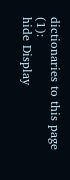dictionaries to this page (1):
hide Display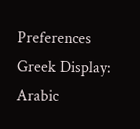Preferences
Greek Display:
Arabic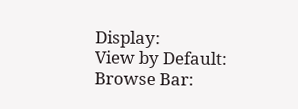Display:
View by Default:
Browse Bar: